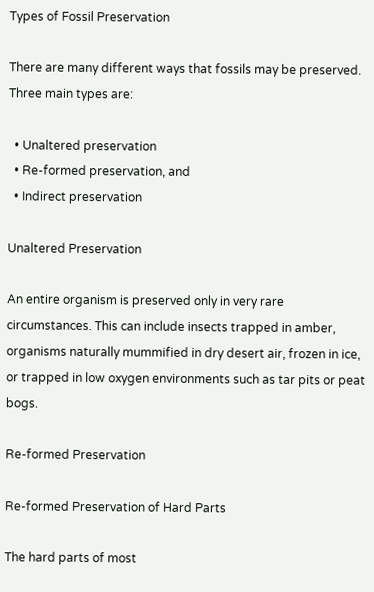Types of Fossil Preservation

There are many different ways that fossils may be preserved. Three main types are:

  • Unaltered preservation
  • Re-formed preservation, and
  • Indirect preservation

Unaltered Preservation

An entire organism is preserved only in very rare circumstances. This can include insects trapped in amber, organisms naturally mummified in dry desert air, frozen in ice, or trapped in low oxygen environments such as tar pits or peat bogs.

Re-formed Preservation

Re-formed Preservation of Hard Parts

The hard parts of most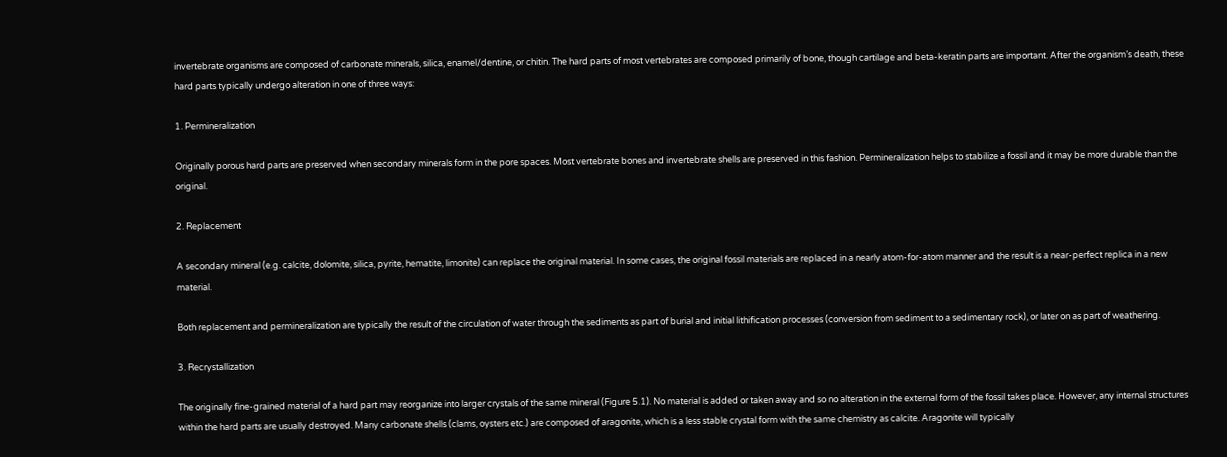invertebrate organisms are composed of carbonate minerals, silica, enamel/dentine, or chitin. The hard parts of most vertebrates are composed primarily of bone, though cartilage and beta-keratin parts are important. After the organism’s death, these hard parts typically undergo alteration in one of three ways:

1. Permineralization

Originally porous hard parts are preserved when secondary minerals form in the pore spaces. Most vertebrate bones and invertebrate shells are preserved in this fashion. Permineralization helps to stabilize a fossil and it may be more durable than the original.

2. Replacement

A secondary mineral (e.g. calcite, dolomite, silica, pyrite, hematite, limonite) can replace the original material. In some cases, the original fossil materials are replaced in a nearly atom-for-atom manner and the result is a near-perfect replica in a new material.

Both replacement and permineralization are typically the result of the circulation of water through the sediments as part of burial and initial lithification processes (conversion from sediment to a sedimentary rock), or later on as part of weathering.

3. Recrystallization

The originally fine-grained material of a hard part may reorganize into larger crystals of the same mineral (Figure 5.1). No material is added or taken away and so no alteration in the external form of the fossil takes place. However, any internal structures within the hard parts are usually destroyed. Many carbonate shells (clams, oysters etc.) are composed of aragonite, which is a less stable crystal form with the same chemistry as calcite. Aragonite will typically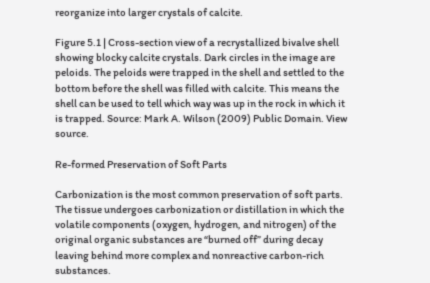reorganize into larger crystals of calcite.

Figure 5.1 | Cross-section view of a recrystallized bivalve shell showing blocky calcite crystals. Dark circles in the image are peloids. The peloids were trapped in the shell and settled to the bottom before the shell was filled with calcite. This means the shell can be used to tell which way was up in the rock in which it is trapped. Source: Mark A. Wilson (2009) Public Domain. View source.

Re-formed Preservation of Soft Parts

Carbonization is the most common preservation of soft parts. The tissue undergoes carbonization or distillation in which the volatile components (oxygen, hydrogen, and nitrogen) of the original organic substances are “burned off” during decay leaving behind more complex and nonreactive carbon-rich substances.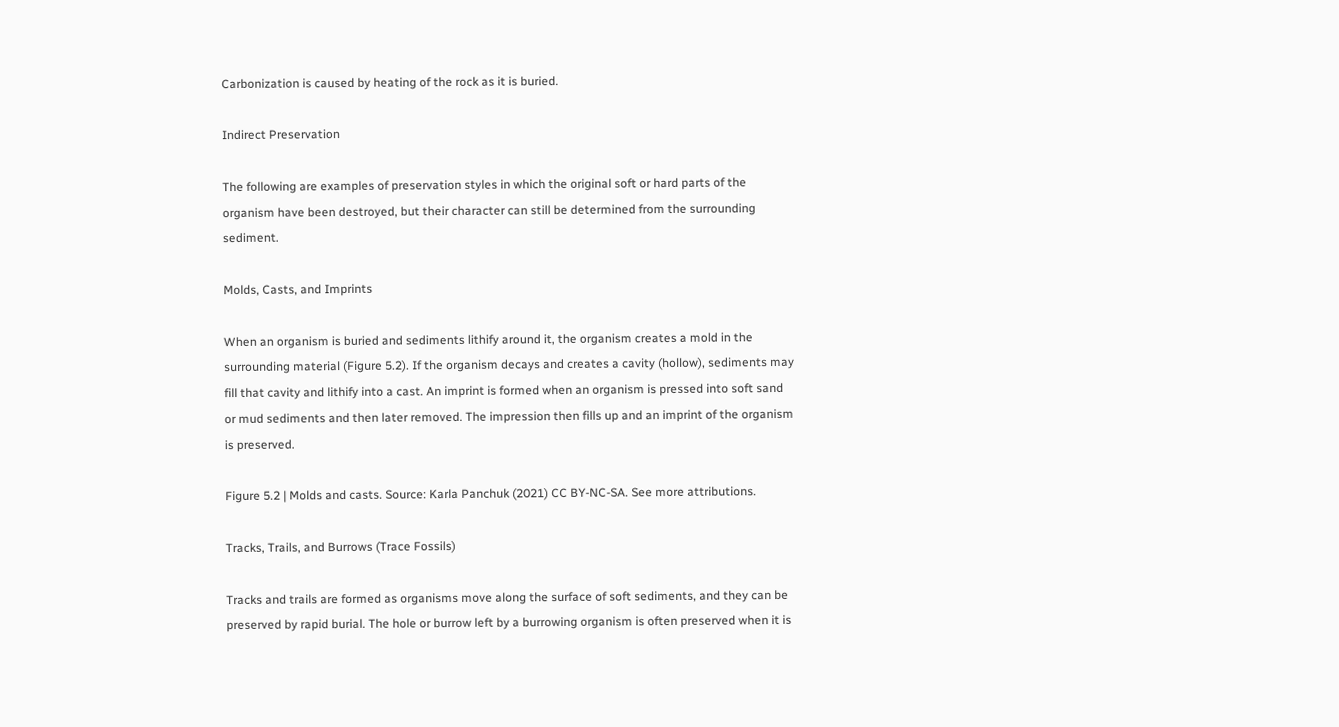Carbonization is caused by heating of the rock as it is buried.

Indirect Preservation

The following are examples of preservation styles in which the original soft or hard parts of the organism have been destroyed, but their character can still be determined from the surrounding sediment.

Molds, Casts, and Imprints

When an organism is buried and sediments lithify around it, the organism creates a mold in the surrounding material (Figure 5.2). If the organism decays and creates a cavity (hollow), sediments may fill that cavity and lithify into a cast. An imprint is formed when an organism is pressed into soft sand or mud sediments and then later removed. The impression then fills up and an imprint of the organism is preserved.

Figure 5.2 | Molds and casts. Source: Karla Panchuk (2021) CC BY-NC-SA. See more attributions.

Tracks, Trails, and Burrows (Trace Fossils)

Tracks and trails are formed as organisms move along the surface of soft sediments, and they can be preserved by rapid burial. The hole or burrow left by a burrowing organism is often preserved when it is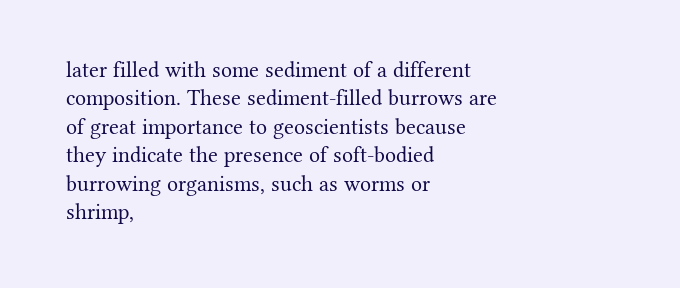later filled with some sediment of a different composition. These sediment-filled burrows are of great importance to geoscientists because they indicate the presence of soft-bodied burrowing organisms, such as worms or shrimp,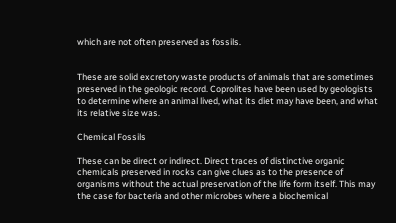which are not often preserved as fossils.


These are solid excretory waste products of animals that are sometimes preserved in the geologic record. Coprolites have been used by geologists to determine where an animal lived, what its diet may have been, and what its relative size was.

Chemical Fossils

These can be direct or indirect. Direct traces of distinctive organic chemicals preserved in rocks can give clues as to the presence of organisms without the actual preservation of the life form itself. This may the case for bacteria and other microbes where a biochemical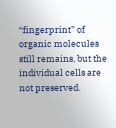“fingerprint” of organic molecules still remains, but the individual cells are not preserved.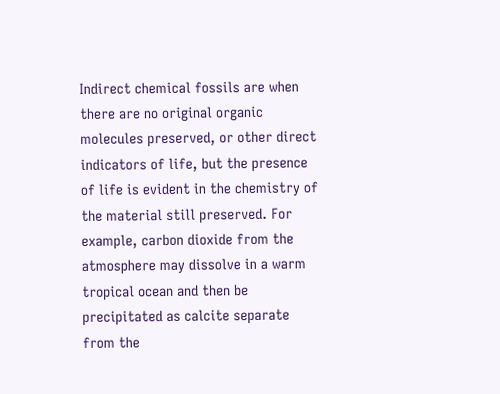Indirect chemical fossils are when there are no original organic molecules preserved, or other direct indicators of life, but the presence of life is evident in the chemistry of the material still preserved. For example, carbon dioxide from the atmosphere may dissolve in a warm tropical ocean and then be precipitated as calcite separate from the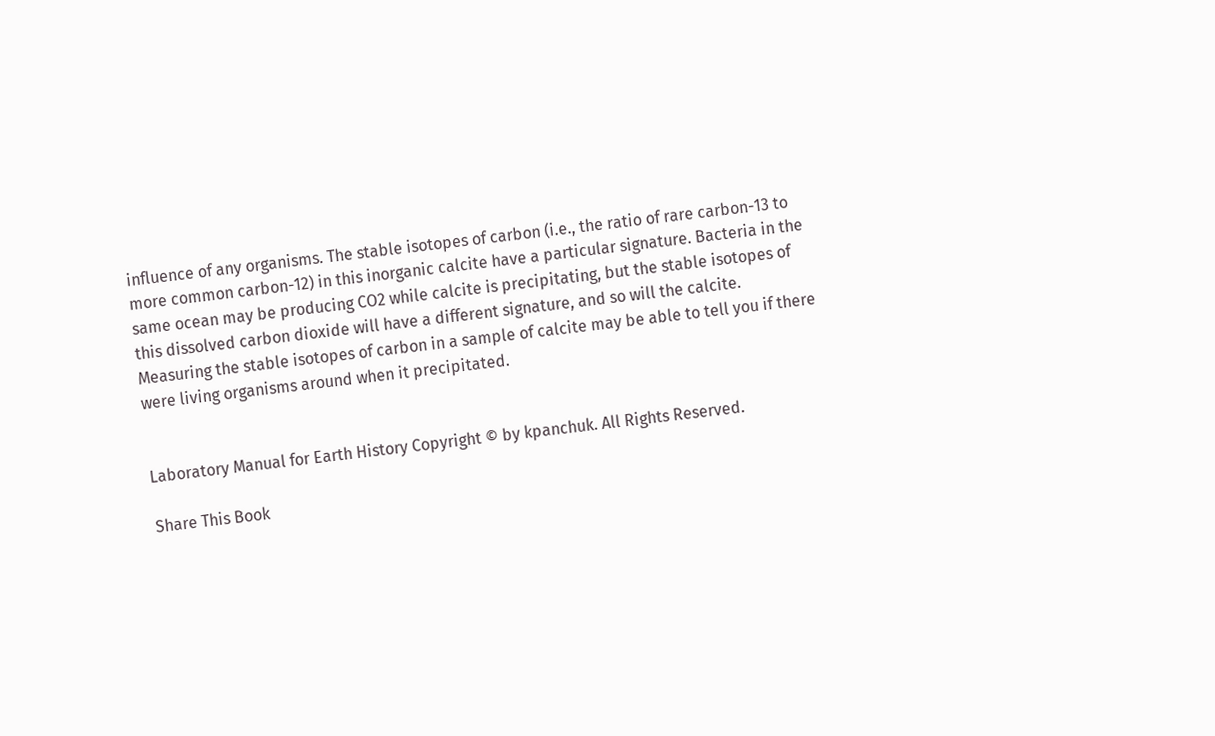influence of any organisms. The stable isotopes of carbon (i.e., the ratio of rare carbon-13 to more common carbon-12) in this inorganic calcite have a particular signature. Bacteria in the same ocean may be producing CO2 while calcite is precipitating, but the stable isotopes of this dissolved carbon dioxide will have a different signature, and so will the calcite. Measuring the stable isotopes of carbon in a sample of calcite may be able to tell you if there were living organisms around when it precipitated.


Laboratory Manual for Earth History Copyright © by kpanchuk. All Rights Reserved.

Share This Book